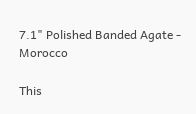7.1" Polished Banded Agate - Morocco

This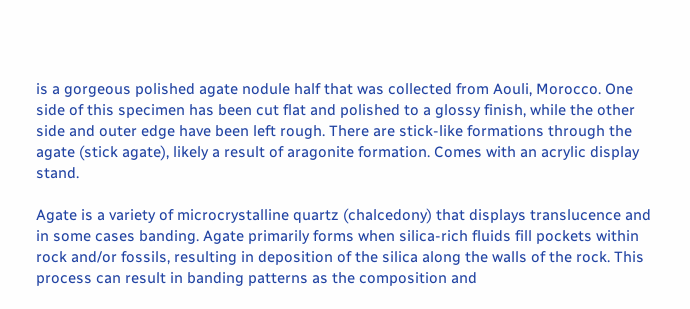is a gorgeous polished agate nodule half that was collected from Aouli, Morocco. One side of this specimen has been cut flat and polished to a glossy finish, while the other side and outer edge have been left rough. There are stick-like formations through the agate (stick agate), likely a result of aragonite formation. Comes with an acrylic display stand.

Agate is a variety of microcrystalline quartz (chalcedony) that displays translucence and in some cases banding. Agate primarily forms when silica-rich fluids fill pockets within rock and/or fossils, resulting in deposition of the silica along the walls of the rock. This process can result in banding patterns as the composition and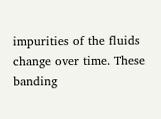impurities of the fluids change over time. These banding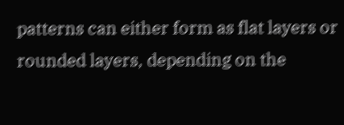patterns can either form as flat layers or rounded layers, depending on the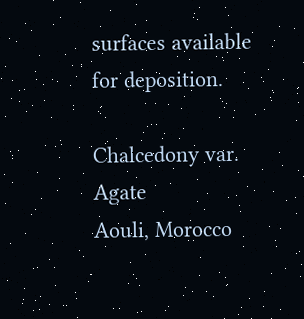surfaces available for deposition.

Chalcedony var. Agate
Aouli, Morocco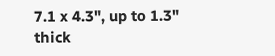7.1 x 4.3", up to 1.3" thick